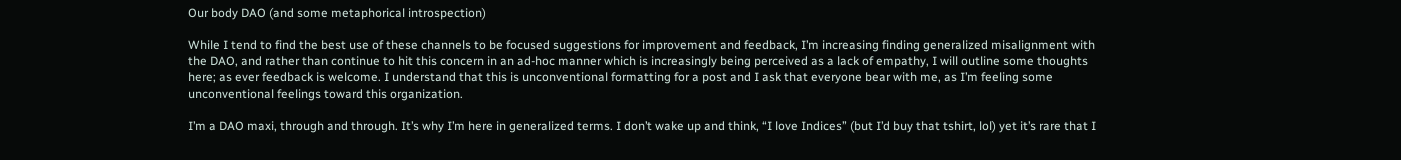Our body DAO (and some metaphorical introspection)

While I tend to find the best use of these channels to be focused suggestions for improvement and feedback, I’m increasing finding generalized misalignment with the DAO, and rather than continue to hit this concern in an ad-hoc manner which is increasingly being perceived as a lack of empathy, I will outline some thoughts here; as ever feedback is welcome. I understand that this is unconventional formatting for a post and I ask that everyone bear with me, as I’m feeling some unconventional feelings toward this organization.

I’m a DAO maxi, through and through. It’s why I’m here in generalized terms. I don’t wake up and think, “I love Indices” (but I’d buy that tshirt, lol) yet it’s rare that I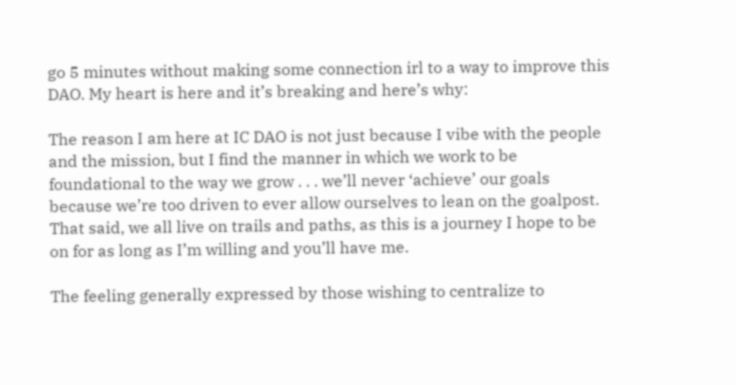go 5 minutes without making some connection irl to a way to improve this DAO. My heart is here and it’s breaking and here’s why:

The reason I am here at IC DAO is not just because I vibe with the people and the mission, but I find the manner in which we work to be foundational to the way we grow . . . we’ll never ‘achieve’ our goals because we’re too driven to ever allow ourselves to lean on the goalpost. That said, we all live on trails and paths, as this is a journey I hope to be on for as long as I’m willing and you’ll have me.

The feeling generally expressed by those wishing to centralize to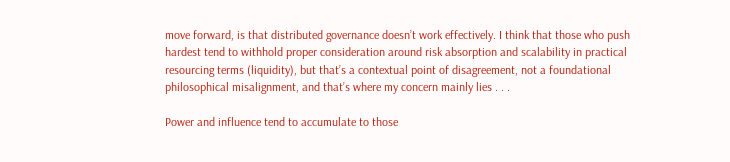move forward, is that distributed governance doesn’t work effectively. I think that those who push hardest tend to withhold proper consideration around risk absorption and scalability in practical resourcing terms (liquidity), but that’s a contextual point of disagreement, not a foundational philosophical misalignment, and that’s where my concern mainly lies . . .

Power and influence tend to accumulate to those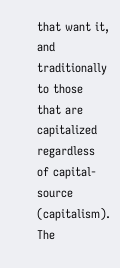that want it, and traditionally to those that are capitalized regardless of capital-source (capitalism). The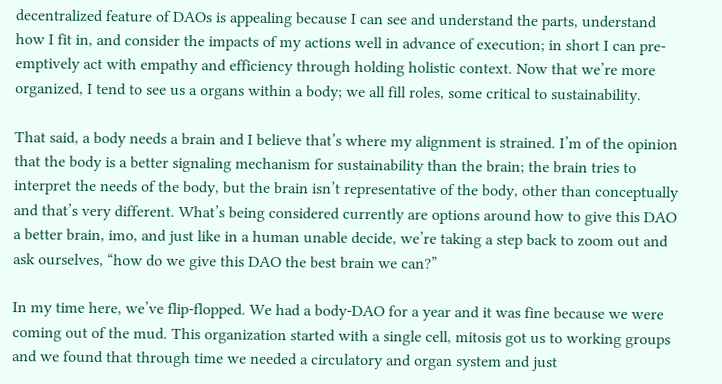decentralized feature of DAOs is appealing because I can see and understand the parts, understand how I fit in, and consider the impacts of my actions well in advance of execution; in short I can pre-emptively act with empathy and efficiency through holding holistic context. Now that we’re more organized, I tend to see us a organs within a body; we all fill roles, some critical to sustainability.

That said, a body needs a brain and I believe that’s where my alignment is strained. I’m of the opinion that the body is a better signaling mechanism for sustainability than the brain; the brain tries to interpret the needs of the body, but the brain isn’t representative of the body, other than conceptually and that’s very different. What’s being considered currently are options around how to give this DAO a better brain, imo, and just like in a human unable decide, we’re taking a step back to zoom out and ask ourselves, “how do we give this DAO the best brain we can?”

In my time here, we’ve flip-flopped. We had a body-DAO for a year and it was fine because we were coming out of the mud. This organization started with a single cell, mitosis got us to working groups and we found that through time we needed a circulatory and organ system and just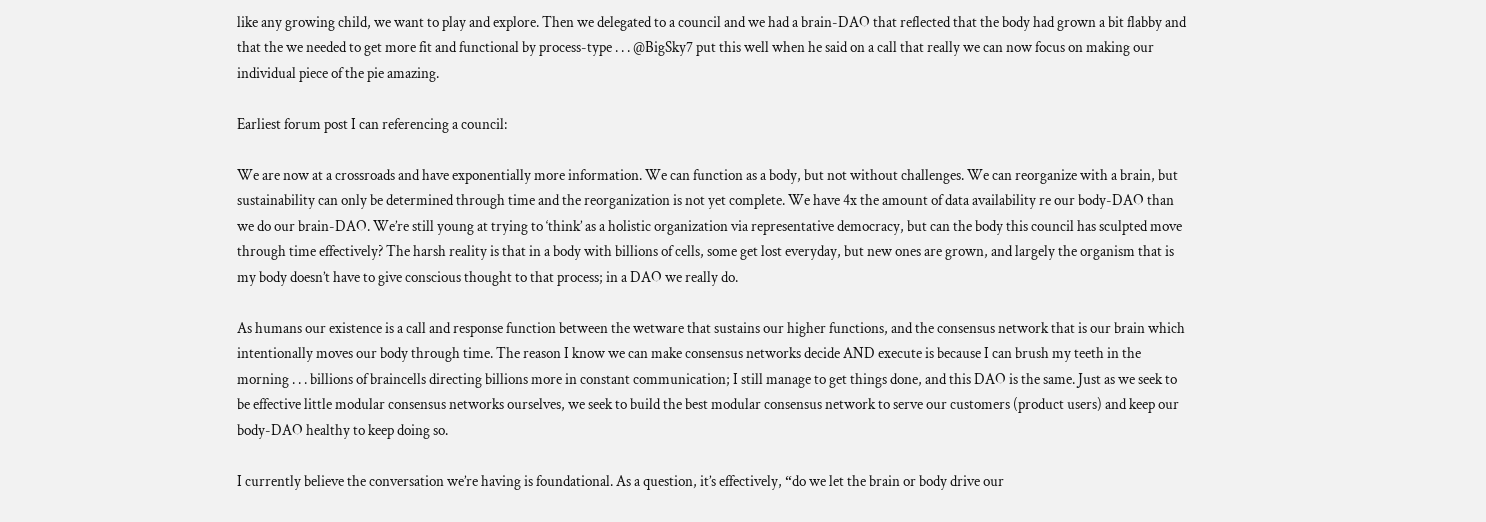like any growing child, we want to play and explore. Then we delegated to a council and we had a brain-DAO that reflected that the body had grown a bit flabby and that the we needed to get more fit and functional by process-type . . . @BigSky7 put this well when he said on a call that really we can now focus on making our individual piece of the pie amazing.

Earliest forum post I can referencing a council:

We are now at a crossroads and have exponentially more information. We can function as a body, but not without challenges. We can reorganize with a brain, but sustainability can only be determined through time and the reorganization is not yet complete. We have 4x the amount of data availability re our body-DAO than we do our brain-DAO. We’re still young at trying to ‘think’ as a holistic organization via representative democracy, but can the body this council has sculpted move through time effectively? The harsh reality is that in a body with billions of cells, some get lost everyday, but new ones are grown, and largely the organism that is my body doesn’t have to give conscious thought to that process; in a DAO we really do.

As humans our existence is a call and response function between the wetware that sustains our higher functions, and the consensus network that is our brain which intentionally moves our body through time. The reason I know we can make consensus networks decide AND execute is because I can brush my teeth in the morning . . . billions of braincells directing billions more in constant communication; I still manage to get things done, and this DAO is the same. Just as we seek to be effective little modular consensus networks ourselves, we seek to build the best modular consensus network to serve our customers (product users) and keep our body-DAO healthy to keep doing so.

I currently believe the conversation we’re having is foundational. As a question, it’s effectively, “do we let the brain or body drive our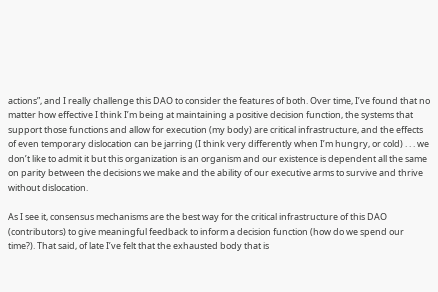actions”, and I really challenge this DAO to consider the features of both. Over time, I’ve found that no matter how effective I think I’m being at maintaining a positive decision function, the systems that support those functions and allow for execution (my body) are critical infrastructure, and the effects of even temporary dislocation can be jarring (I think very differently when I’m hungry, or cold) . . . we don’t like to admit it but this organization is an organism and our existence is dependent all the same on parity between the decisions we make and the ability of our executive arms to survive and thrive without dislocation.

As I see it, consensus mechanisms are the best way for the critical infrastructure of this DAO (contributors) to give meaningful feedback to inform a decision function (how do we spend our time?). That said, of late I’ve felt that the exhausted body that is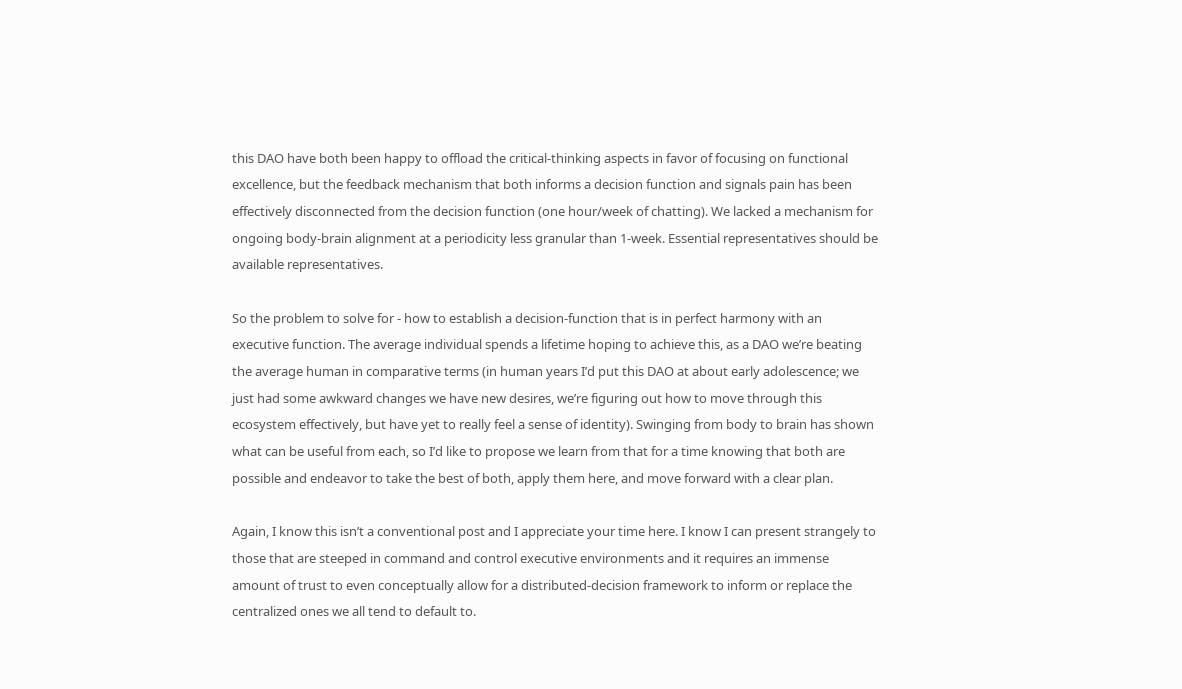this DAO have both been happy to offload the critical-thinking aspects in favor of focusing on functional excellence, but the feedback mechanism that both informs a decision function and signals pain has been effectively disconnected from the decision function (one hour/week of chatting). We lacked a mechanism for ongoing body-brain alignment at a periodicity less granular than 1-week. Essential representatives should be available representatives.

So the problem to solve for - how to establish a decision-function that is in perfect harmony with an executive function. The average individual spends a lifetime hoping to achieve this, as a DAO we’re beating the average human in comparative terms (in human years I’d put this DAO at about early adolescence; we just had some awkward changes we have new desires, we’re figuring out how to move through this ecosystem effectively, but have yet to really feel a sense of identity). Swinging from body to brain has shown what can be useful from each, so I’d like to propose we learn from that for a time knowing that both are possible and endeavor to take the best of both, apply them here, and move forward with a clear plan.

Again, I know this isn’t a conventional post and I appreciate your time here. I know I can present strangely to those that are steeped in command and control executive environments and it requires an immense amount of trust to even conceptually allow for a distributed-decision framework to inform or replace the centralized ones we all tend to default to.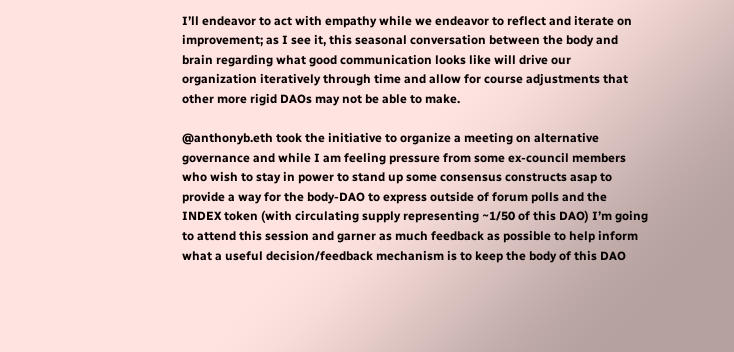I’ll endeavor to act with empathy while we endeavor to reflect and iterate on improvement; as I see it, this seasonal conversation between the body and brain regarding what good communication looks like will drive our organization iteratively through time and allow for course adjustments that other more rigid DAOs may not be able to make.

@anthonyb.eth took the initiative to organize a meeting on alternative governance and while I am feeling pressure from some ex-council members who wish to stay in power to stand up some consensus constructs asap to provide a way for the body-DAO to express outside of forum polls and the INDEX token (with circulating supply representing ~1/50 of this DAO) I’m going to attend this session and garner as much feedback as possible to help inform what a useful decision/feedback mechanism is to keep the body of this DAO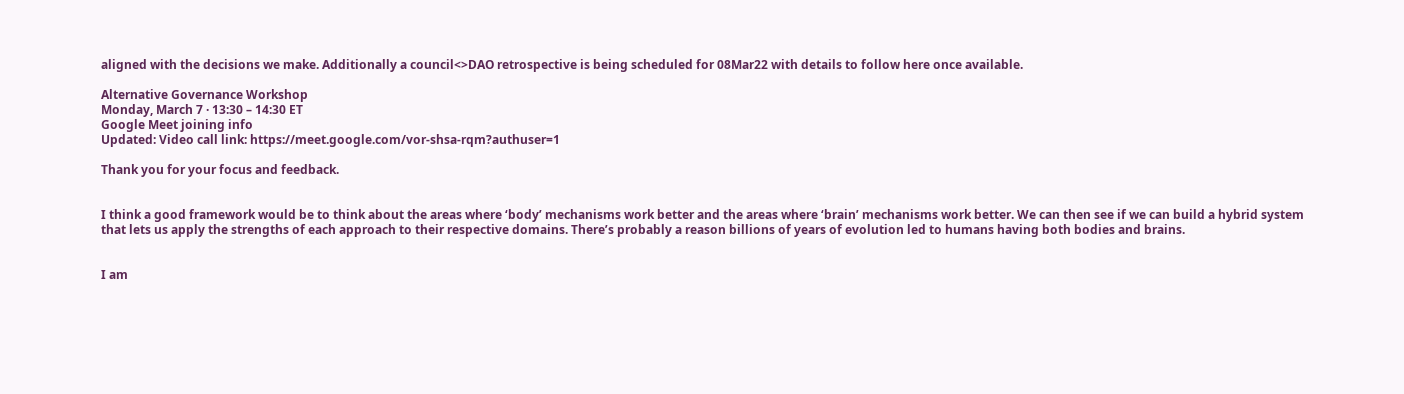aligned with the decisions we make. Additionally a council<>DAO retrospective is being scheduled for 08Mar22 with details to follow here once available.

Alternative Governance Workshop
Monday, March 7 · 13:30 – 14:30 ET
Google Meet joining info
Updated: Video call link: https://meet.google.com/vor-shsa-rqm?authuser=1

Thank you for your focus and feedback.


I think a good framework would be to think about the areas where ‘body’ mechanisms work better and the areas where ‘brain’ mechanisms work better. We can then see if we can build a hybrid system that lets us apply the strengths of each approach to their respective domains. There’s probably a reason billions of years of evolution led to humans having both bodies and brains.


I am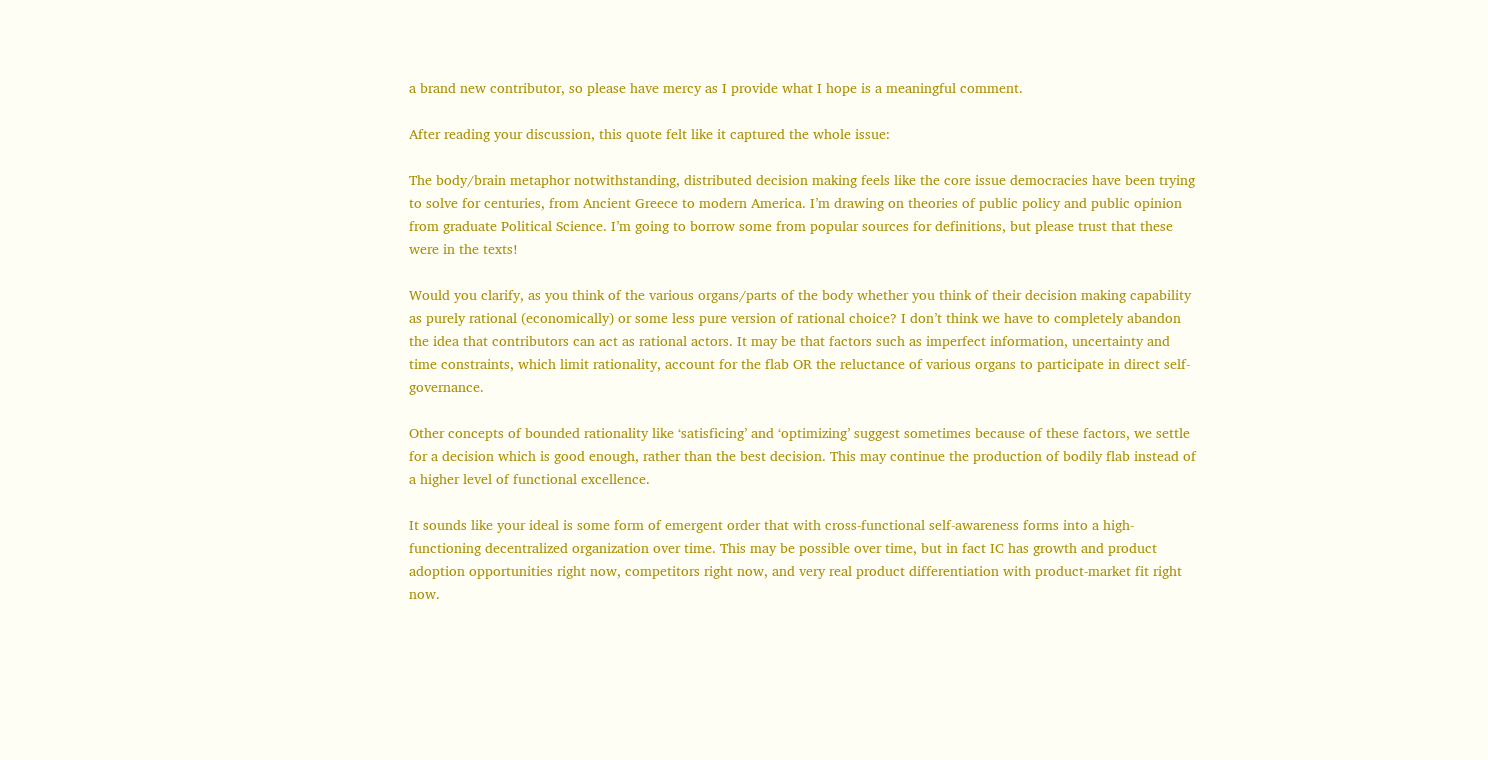a brand new contributor, so please have mercy as I provide what I hope is a meaningful comment.

After reading your discussion, this quote felt like it captured the whole issue:

The body/brain metaphor notwithstanding, distributed decision making feels like the core issue democracies have been trying to solve for centuries, from Ancient Greece to modern America. I’m drawing on theories of public policy and public opinion from graduate Political Science. I’m going to borrow some from popular sources for definitions, but please trust that these were in the texts!

Would you clarify, as you think of the various organs/parts of the body whether you think of their decision making capability as purely rational (economically) or some less pure version of rational choice? I don’t think we have to completely abandon the idea that contributors can act as rational actors. It may be that factors such as imperfect information, uncertainty and time constraints, which limit rationality, account for the flab OR the reluctance of various organs to participate in direct self-governance.

Other concepts of bounded rationality like ‘satisficing’ and ‘optimizing’ suggest sometimes because of these factors, we settle for a decision which is good enough, rather than the best decision. This may continue the production of bodily flab instead of a higher level of functional excellence.

It sounds like your ideal is some form of emergent order that with cross-functional self-awareness forms into a high-functioning decentralized organization over time. This may be possible over time, but in fact IC has growth and product adoption opportunities right now, competitors right now, and very real product differentiation with product-market fit right now.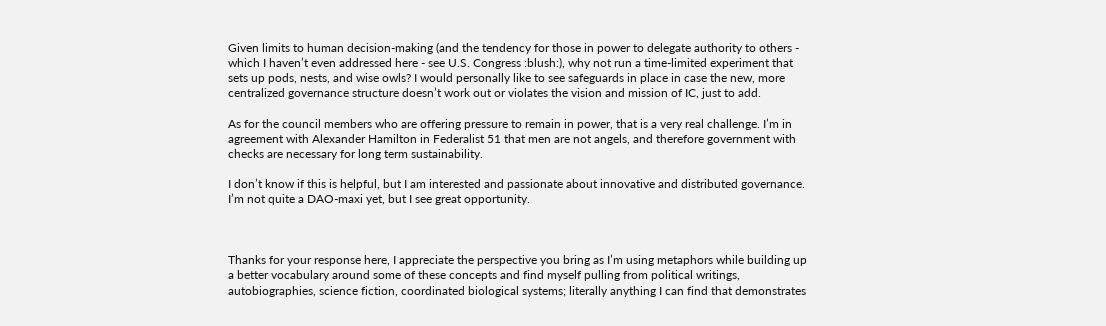Given limits to human decision-making (and the tendency for those in power to delegate authority to others - which I haven’t even addressed here - see U.S. Congress :blush:), why not run a time-limited experiment that sets up pods, nests, and wise owls? I would personally like to see safeguards in place in case the new, more centralized governance structure doesn’t work out or violates the vision and mission of IC, just to add.

As for the council members who are offering pressure to remain in power, that is a very real challenge. I’m in agreement with Alexander Hamilton in Federalist 51 that men are not angels, and therefore government with checks are necessary for long term sustainability.

I don’t know if this is helpful, but I am interested and passionate about innovative and distributed governance. I’m not quite a DAO-maxi yet, but I see great opportunity.



Thanks for your response here, I appreciate the perspective you bring as I’m using metaphors while building up a better vocabulary around some of these concepts and find myself pulling from political writings, autobiographies, science fiction, coordinated biological systems; literally anything I can find that demonstrates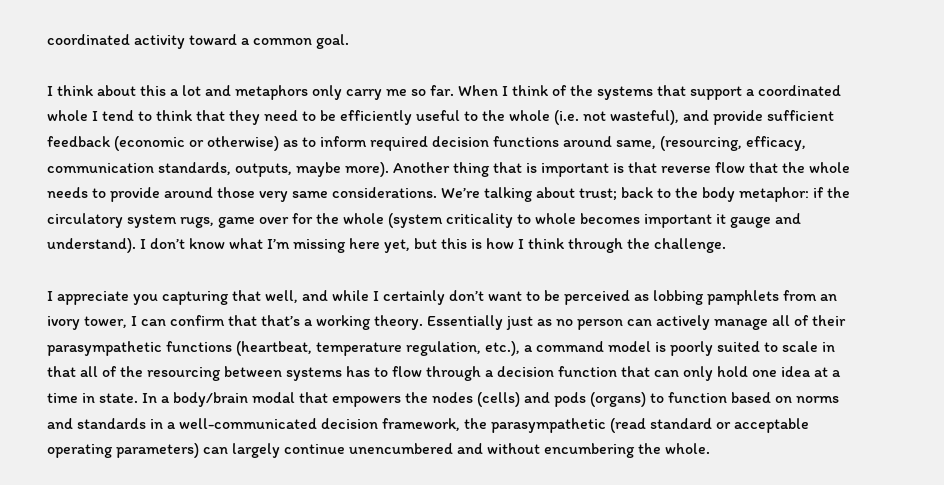coordinated activity toward a common goal.

I think about this a lot and metaphors only carry me so far. When I think of the systems that support a coordinated whole I tend to think that they need to be efficiently useful to the whole (i.e. not wasteful), and provide sufficient feedback (economic or otherwise) as to inform required decision functions around same, (resourcing, efficacy, communication standards, outputs, maybe more). Another thing that is important is that reverse flow that the whole needs to provide around those very same considerations. We’re talking about trust; back to the body metaphor: if the circulatory system rugs, game over for the whole (system criticality to whole becomes important it gauge and understand). I don’t know what I’m missing here yet, but this is how I think through the challenge.

I appreciate you capturing that well, and while I certainly don’t want to be perceived as lobbing pamphlets from an ivory tower, I can confirm that that’s a working theory. Essentially just as no person can actively manage all of their parasympathetic functions (heartbeat, temperature regulation, etc.), a command model is poorly suited to scale in that all of the resourcing between systems has to flow through a decision function that can only hold one idea at a time in state. In a body/brain modal that empowers the nodes (cells) and pods (organs) to function based on norms and standards in a well-communicated decision framework, the parasympathetic (read standard or acceptable operating parameters) can largely continue unencumbered and without encumbering the whole.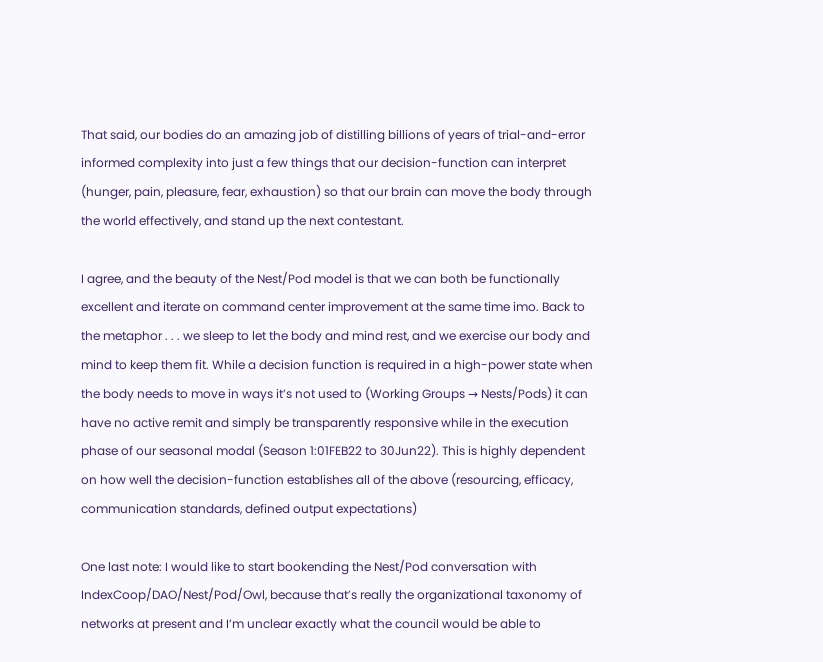That said, our bodies do an amazing job of distilling billions of years of trial-and-error informed complexity into just a few things that our decision-function can interpret (hunger, pain, pleasure, fear, exhaustion) so that our brain can move the body through the world effectively, and stand up the next contestant.

I agree, and the beauty of the Nest/Pod model is that we can both be functionally excellent and iterate on command center improvement at the same time imo. Back to the metaphor . . . we sleep to let the body and mind rest, and we exercise our body and mind to keep them fit. While a decision function is required in a high-power state when the body needs to move in ways it’s not used to (Working Groups → Nests/Pods) it can have no active remit and simply be transparently responsive while in the execution phase of our seasonal modal (Season 1:01FEB22 to 30Jun22). This is highly dependent on how well the decision-function establishes all of the above (resourcing, efficacy, communication standards, defined output expectations)

One last note: I would like to start bookending the Nest/Pod conversation with IndexCoop/DAO/Nest/Pod/Owl, because that’s really the organizational taxonomy of networks at present and I’m unclear exactly what the council would be able to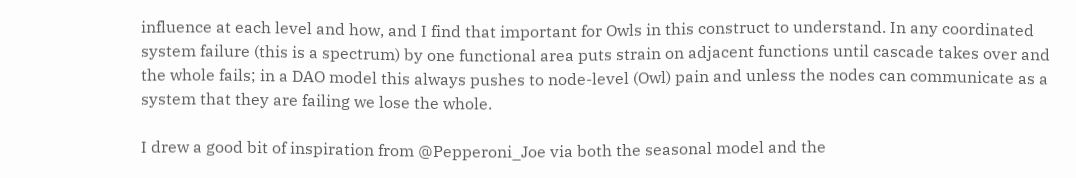influence at each level and how, and I find that important for Owls in this construct to understand. In any coordinated system failure (this is a spectrum) by one functional area puts strain on adjacent functions until cascade takes over and the whole fails; in a DAO model this always pushes to node-level (Owl) pain and unless the nodes can communicate as a system that they are failing we lose the whole.

I drew a good bit of inspiration from @Pepperoni_Joe via both the seasonal model and the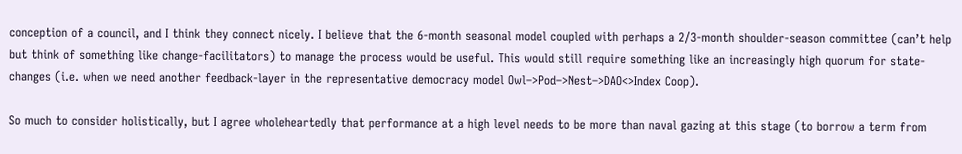conception of a council, and I think they connect nicely. I believe that the 6-month seasonal model coupled with perhaps a 2/3-month shoulder-season committee (can’t help but think of something like change-facilitators) to manage the process would be useful. This would still require something like an increasingly high quorum for state-changes (i.e. when we need another feedback-layer in the representative democracy model Owl–>Pod–>Nest–>DAO<>Index Coop).

So much to consider holistically, but I agree wholeheartedly that performance at a high level needs to be more than naval gazing at this stage (to borrow a term from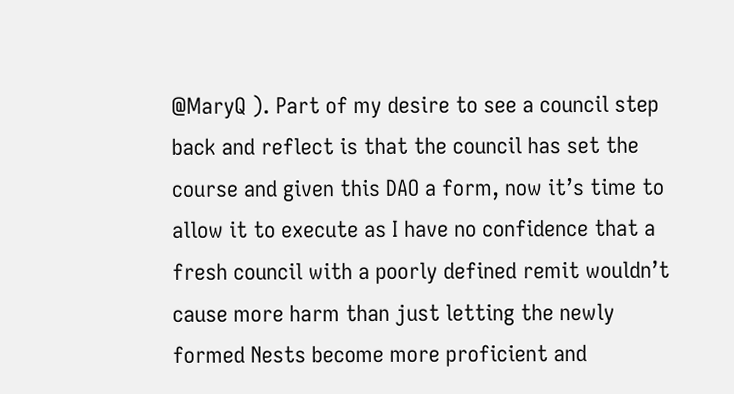@MaryQ ). Part of my desire to see a council step back and reflect is that the council has set the course and given this DAO a form, now it’s time to allow it to execute as I have no confidence that a fresh council with a poorly defined remit wouldn’t cause more harm than just letting the newly formed Nests become more proficient and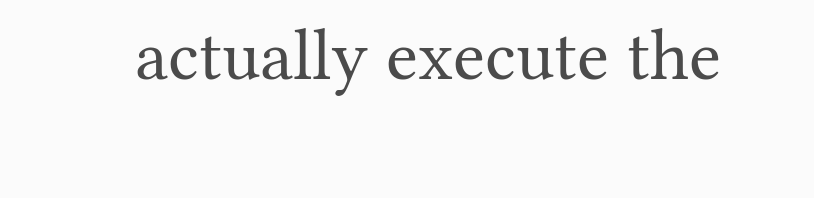actually execute the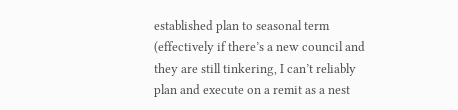established plan to seasonal term (effectively if there’s a new council and they are still tinkering, I can’t reliably plan and execute on a remit as a nest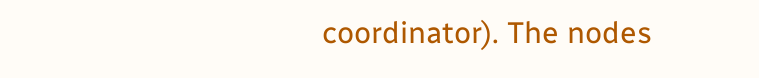coordinator). The nodes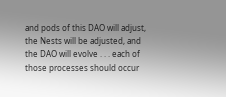and pods of this DAO will adjust, the Nests will be adjusted, and the DAO will evolve . . . each of those processes should occur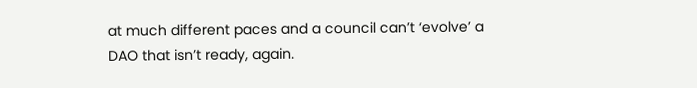at much different paces and a council can’t ‘evolve’ a DAO that isn’t ready, again.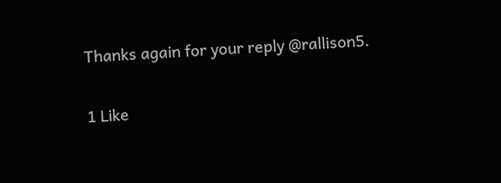Thanks again for your reply @rallison5.

1 Like